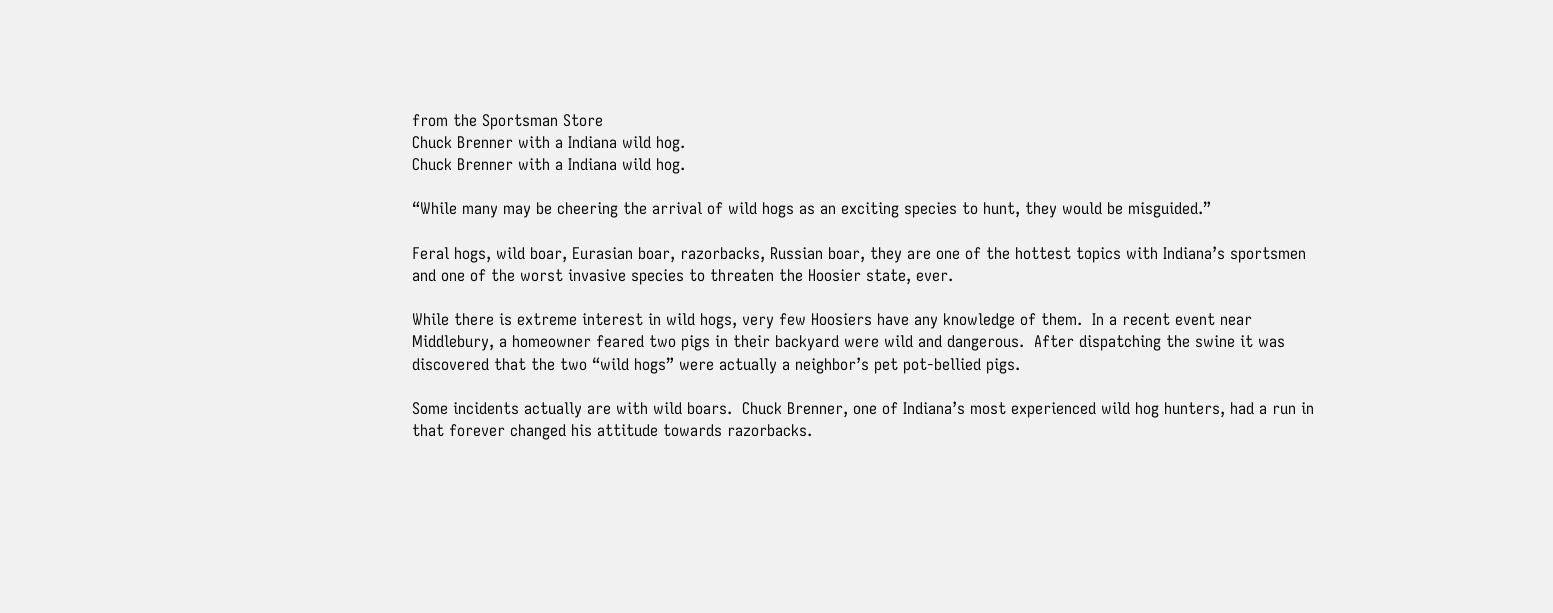from the Sportsman Store
Chuck Brenner with a Indiana wild hog.
Chuck Brenner with a Indiana wild hog.

“While many may be cheering the arrival of wild hogs as an exciting species to hunt, they would be misguided.”

Feral hogs, wild boar, Eurasian boar, razorbacks, Russian boar, they are one of the hottest topics with Indiana’s sportsmen and one of the worst invasive species to threaten the Hoosier state, ever.

While there is extreme interest in wild hogs, very few Hoosiers have any knowledge of them.  In a recent event near Middlebury, a homeowner feared two pigs in their backyard were wild and dangerous.  After dispatching the swine it was discovered that the two “wild hogs” were actually a neighbor’s pet pot-bellied pigs.

Some incidents actually are with wild boars.  Chuck Brenner, one of Indiana’s most experienced wild hog hunters, had a run in that forever changed his attitude towards razorbacks.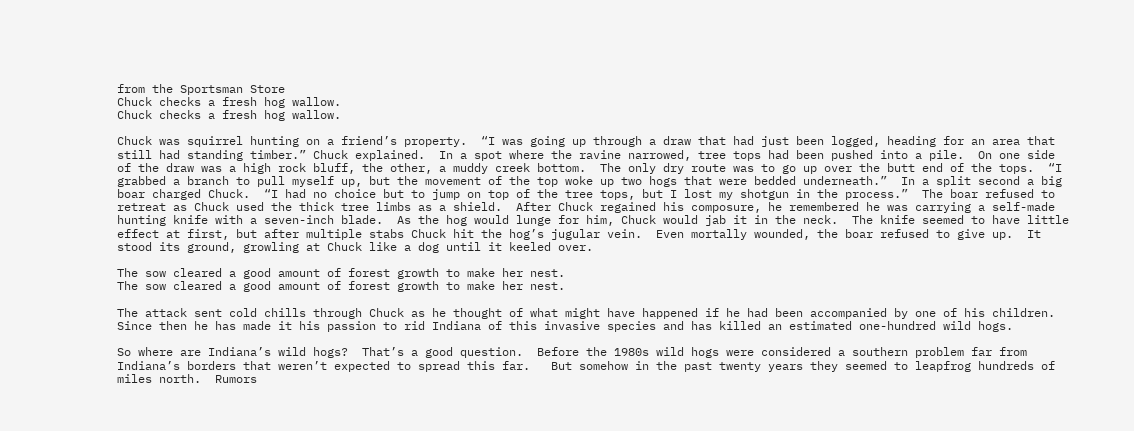from the Sportsman Store
Chuck checks a fresh hog wallow.
Chuck checks a fresh hog wallow.

Chuck was squirrel hunting on a friend’s property.  “I was going up through a draw that had just been logged, heading for an area that still had standing timber.” Chuck explained.  In a spot where the ravine narrowed, tree tops had been pushed into a pile.  On one side of the draw was a high rock bluff, the other, a muddy creek bottom.  The only dry route was to go up over the butt end of the tops.  “I grabbed a branch to pull myself up, but the movement of the top woke up two hogs that were bedded underneath.”  In a split second a big boar charged Chuck.  “I had no choice but to jump on top of the tree tops, but I lost my shotgun in the process.”  The boar refused to retreat as Chuck used the thick tree limbs as a shield.  After Chuck regained his composure, he remembered he was carrying a self-made hunting knife with a seven-inch blade.  As the hog would lunge for him, Chuck would jab it in the neck.  The knife seemed to have little effect at first, but after multiple stabs Chuck hit the hog’s jugular vein.  Even mortally wounded, the boar refused to give up.  It stood its ground, growling at Chuck like a dog until it keeled over.

The sow cleared a good amount of forest growth to make her nest.
The sow cleared a good amount of forest growth to make her nest.

The attack sent cold chills through Chuck as he thought of what might have happened if he had been accompanied by one of his children.  Since then he has made it his passion to rid Indiana of this invasive species and has killed an estimated one-hundred wild hogs.

So where are Indiana’s wild hogs?  That’s a good question.  Before the 1980s wild hogs were considered a southern problem far from Indiana’s borders that weren’t expected to spread this far.   But somehow in the past twenty years they seemed to leapfrog hundreds of miles north.  Rumors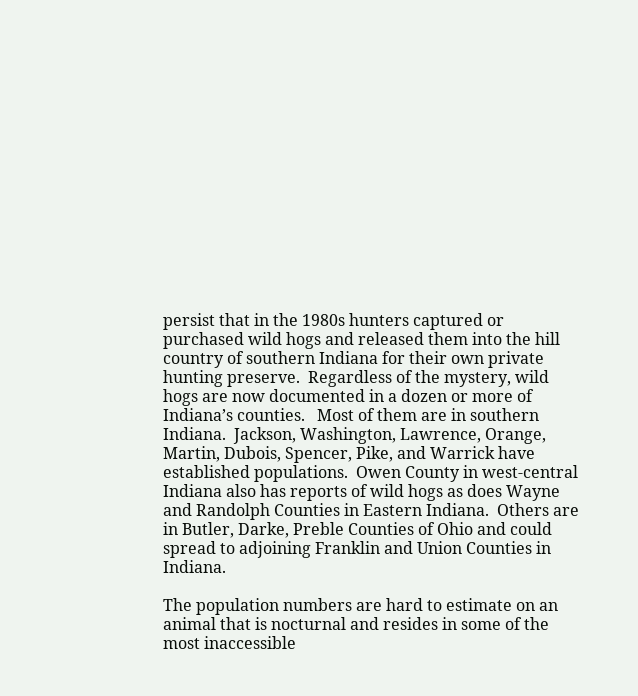persist that in the 1980s hunters captured or purchased wild hogs and released them into the hill country of southern Indiana for their own private hunting preserve.  Regardless of the mystery, wild hogs are now documented in a dozen or more of Indiana’s counties.   Most of them are in southern Indiana.  Jackson, Washington, Lawrence, Orange, Martin, Dubois, Spencer, Pike, and Warrick have established populations.  Owen County in west-central Indiana also has reports of wild hogs as does Wayne and Randolph Counties in Eastern Indiana.  Others are in Butler, Darke, Preble Counties of Ohio and could spread to adjoining Franklin and Union Counties in Indiana.

The population numbers are hard to estimate on an animal that is nocturnal and resides in some of the most inaccessible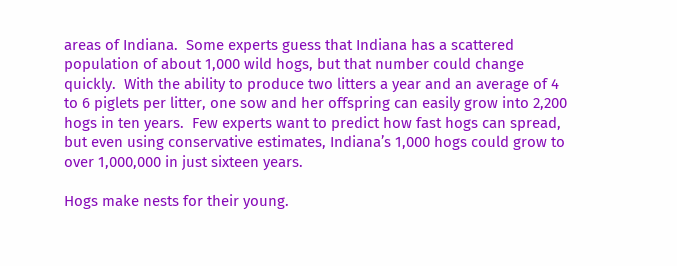areas of Indiana.  Some experts guess that Indiana has a scattered population of about 1,000 wild hogs, but that number could change quickly.  With the ability to produce two litters a year and an average of 4 to 6 piglets per litter, one sow and her offspring can easily grow into 2,200 hogs in ten years.  Few experts want to predict how fast hogs can spread, but even using conservative estimates, Indiana’s 1,000 hogs could grow to over 1,000,000 in just sixteen years.

Hogs make nests for their young.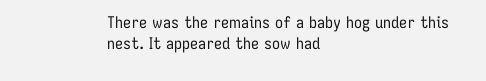There was the remains of a baby hog under this nest. It appeared the sow had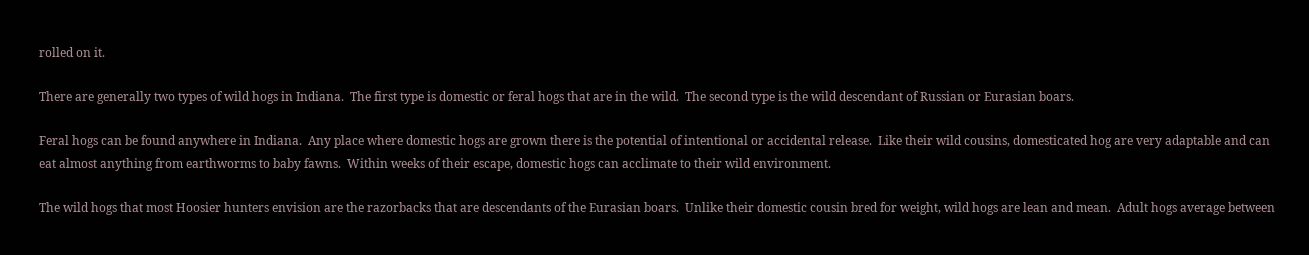rolled on it.

There are generally two types of wild hogs in Indiana.  The first type is domestic or feral hogs that are in the wild.  The second type is the wild descendant of Russian or Eurasian boars.

Feral hogs can be found anywhere in Indiana.  Any place where domestic hogs are grown there is the potential of intentional or accidental release.  Like their wild cousins, domesticated hog are very adaptable and can eat almost anything from earthworms to baby fawns.  Within weeks of their escape, domestic hogs can acclimate to their wild environment.

The wild hogs that most Hoosier hunters envision are the razorbacks that are descendants of the Eurasian boars.  Unlike their domestic cousin bred for weight, wild hogs are lean and mean.  Adult hogs average between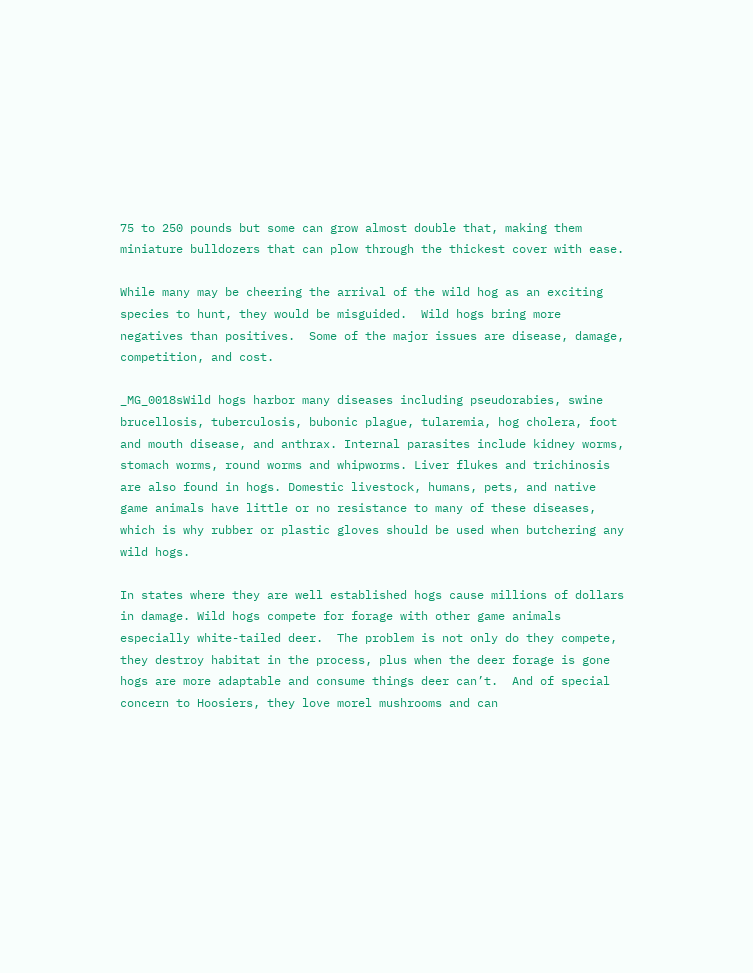75 to 250 pounds but some can grow almost double that, making them miniature bulldozers that can plow through the thickest cover with ease.

While many may be cheering the arrival of the wild hog as an exciting species to hunt, they would be misguided.  Wild hogs bring more negatives than positives.  Some of the major issues are disease, damage, competition, and cost.

_MG_0018sWild hogs harbor many diseases including pseudorabies, swine brucellosis, tuberculosis, bubonic plague, tularemia, hog cholera, foot and mouth disease, and anthrax. Internal parasites include kidney worms, stomach worms, round worms and whipworms. Liver flukes and trichinosis are also found in hogs. Domestic livestock, humans, pets, and native game animals have little or no resistance to many of these diseases, which is why rubber or plastic gloves should be used when butchering any wild hogs.

In states where they are well established hogs cause millions of dollars in damage. Wild hogs compete for forage with other game animals especially white-tailed deer.  The problem is not only do they compete, they destroy habitat in the process, plus when the deer forage is gone hogs are more adaptable and consume things deer can’t.  And of special concern to Hoosiers, they love morel mushrooms and can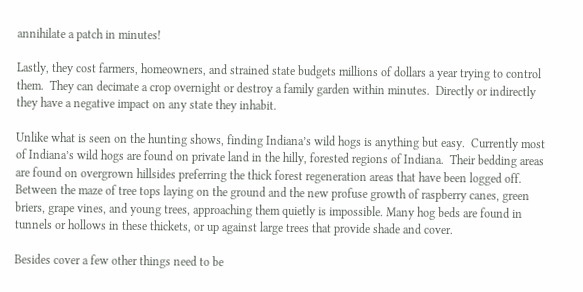annihilate a patch in minutes!

Lastly, they cost farmers, homeowners, and strained state budgets millions of dollars a year trying to control them.  They can decimate a crop overnight or destroy a family garden within minutes.  Directly or indirectly they have a negative impact on any state they inhabit.

Unlike what is seen on the hunting shows, finding Indiana’s wild hogs is anything but easy.  Currently most of Indiana’s wild hogs are found on private land in the hilly, forested regions of Indiana.  Their bedding areas are found on overgrown hillsides preferring the thick forest regeneration areas that have been logged off.  Between the maze of tree tops laying on the ground and the new profuse growth of raspberry canes, green briers, grape vines, and young trees, approaching them quietly is impossible. Many hog beds are found in tunnels or hollows in these thickets, or up against large trees that provide shade and cover.

Besides cover a few other things need to be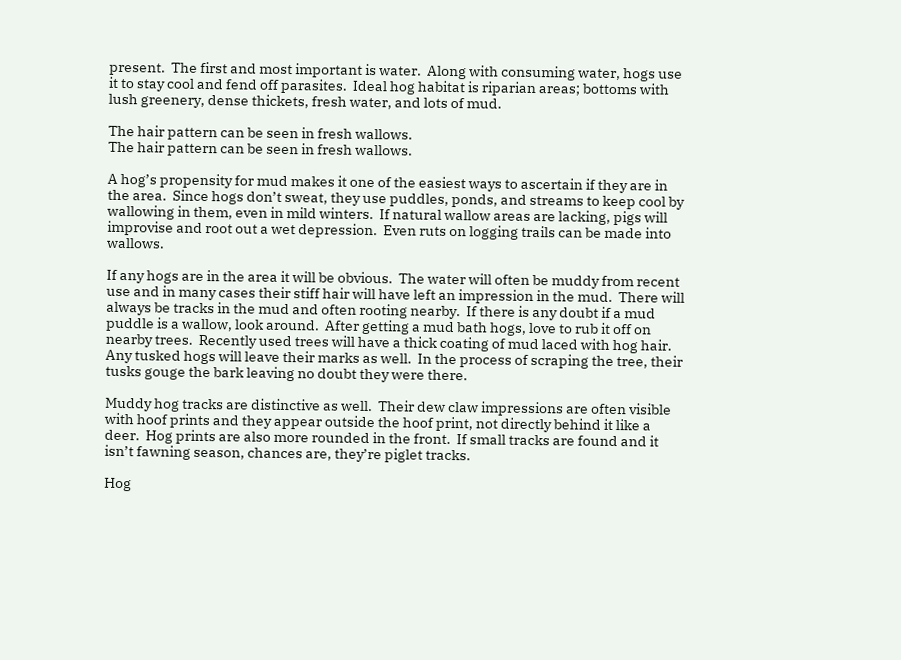present.  The first and most important is water.  Along with consuming water, hogs use it to stay cool and fend off parasites.  Ideal hog habitat is riparian areas; bottoms with lush greenery, dense thickets, fresh water, and lots of mud.

The hair pattern can be seen in fresh wallows.
The hair pattern can be seen in fresh wallows.

A hog’s propensity for mud makes it one of the easiest ways to ascertain if they are in the area.  Since hogs don’t sweat, they use puddles, ponds, and streams to keep cool by wallowing in them, even in mild winters.  If natural wallow areas are lacking, pigs will improvise and root out a wet depression.  Even ruts on logging trails can be made into wallows.

If any hogs are in the area it will be obvious.  The water will often be muddy from recent use and in many cases their stiff hair will have left an impression in the mud.  There will always be tracks in the mud and often rooting nearby.  If there is any doubt if a mud puddle is a wallow, look around.  After getting a mud bath hogs, love to rub it off on nearby trees.  Recently used trees will have a thick coating of mud laced with hog hair.  Any tusked hogs will leave their marks as well.  In the process of scraping the tree, their tusks gouge the bark leaving no doubt they were there.

Muddy hog tracks are distinctive as well.  Their dew claw impressions are often visible with hoof prints and they appear outside the hoof print, not directly behind it like a deer.  Hog prints are also more rounded in the front.  If small tracks are found and it isn’t fawning season, chances are, they’re piglet tracks.

Hog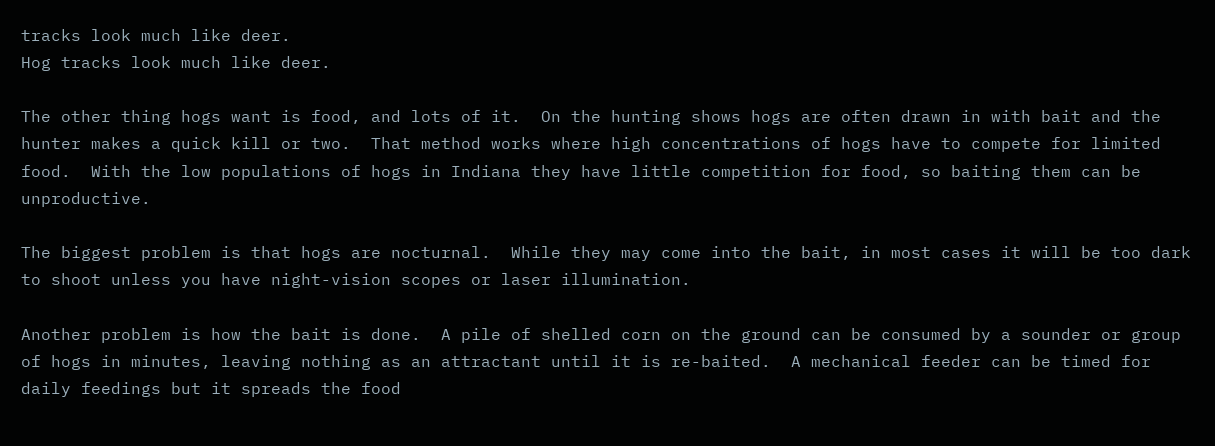tracks look much like deer.
Hog tracks look much like deer.

The other thing hogs want is food, and lots of it.  On the hunting shows hogs are often drawn in with bait and the hunter makes a quick kill or two.  That method works where high concentrations of hogs have to compete for limited food.  With the low populations of hogs in Indiana they have little competition for food, so baiting them can be unproductive.

The biggest problem is that hogs are nocturnal.  While they may come into the bait, in most cases it will be too dark to shoot unless you have night-vision scopes or laser illumination.

Another problem is how the bait is done.  A pile of shelled corn on the ground can be consumed by a sounder or group of hogs in minutes, leaving nothing as an attractant until it is re-baited.  A mechanical feeder can be timed for daily feedings but it spreads the food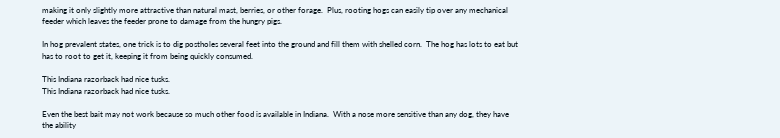making it only slightly more attractive than natural mast, berries, or other forage.  Plus, rooting hogs can easily tip over any mechanical feeder which leaves the feeder prone to damage from the hungry pigs.

In hog prevalent states, one trick is to dig postholes several feet into the ground and fill them with shelled corn.  The hog has lots to eat but has to root to get it, keeping it from being quickly consumed.

This Indiana razorback had nice tusks.
This Indiana razorback had nice tusks.

Even the best bait may not work because so much other food is available in Indiana.  With a nose more sensitive than any dog, they have the ability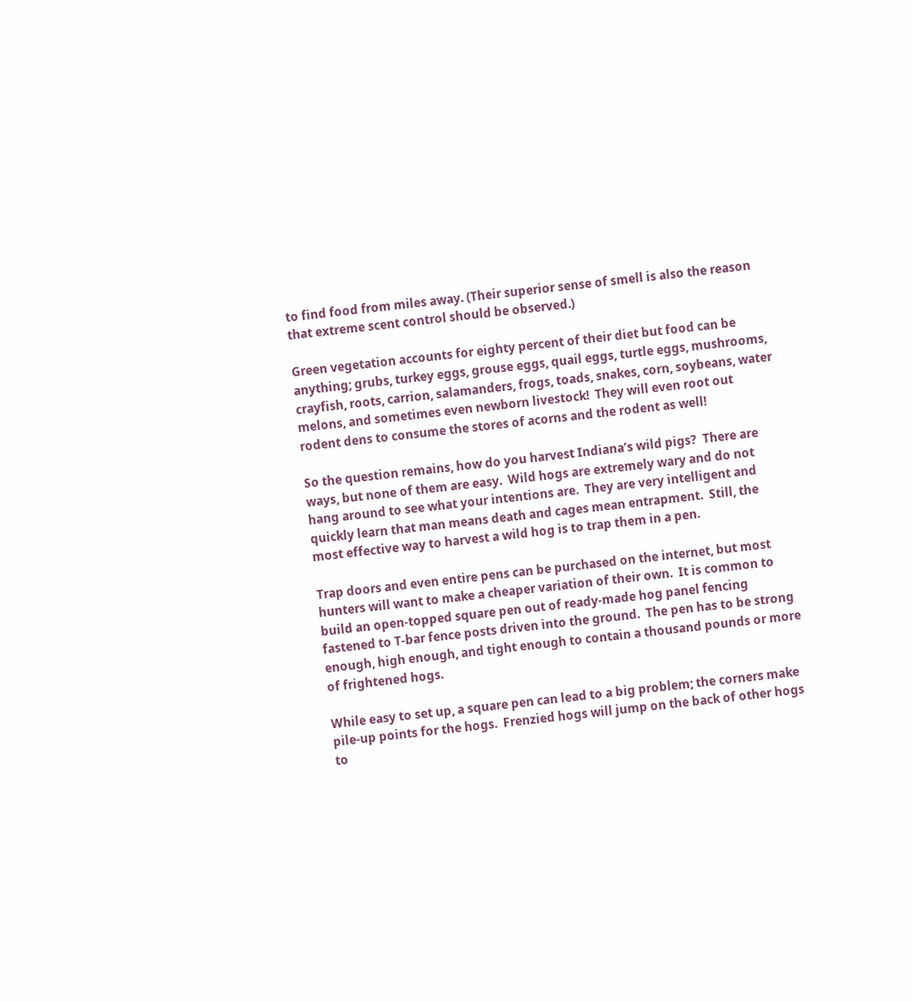to find food from miles away. (Their superior sense of smell is also the reason that extreme scent control should be observed.)

Green vegetation accounts for eighty percent of their diet but food can be anything; grubs, turkey eggs, grouse eggs, quail eggs, turtle eggs, mushrooms, crayfish, roots, carrion, salamanders, frogs, toads, snakes, corn, soybeans, water melons, and sometimes even newborn livestock!  They will even root out rodent dens to consume the stores of acorns and the rodent as well!

So the question remains, how do you harvest Indiana’s wild pigs?  There are ways, but none of them are easy.  Wild hogs are extremely wary and do not hang around to see what your intentions are.  They are very intelligent and quickly learn that man means death and cages mean entrapment.  Still, the most effective way to harvest a wild hog is to trap them in a pen.

Trap doors and even entire pens can be purchased on the internet, but most hunters will want to make a cheaper variation of their own.  It is common to build an open-topped square pen out of ready-made hog panel fencing fastened to T-bar fence posts driven into the ground.  The pen has to be strong enough, high enough, and tight enough to contain a thousand pounds or more of frightened hogs.

While easy to set up, a square pen can lead to a big problem; the corners make pile-up points for the hogs.  Frenzied hogs will jump on the back of other hogs to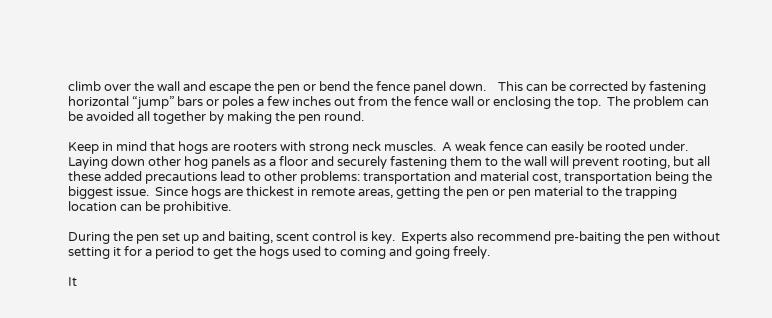climb over the wall and escape the pen or bend the fence panel down.    This can be corrected by fastening horizontal “jump” bars or poles a few inches out from the fence wall or enclosing the top.  The problem can be avoided all together by making the pen round.

Keep in mind that hogs are rooters with strong neck muscles.  A weak fence can easily be rooted under.  Laying down other hog panels as a floor and securely fastening them to the wall will prevent rooting, but all these added precautions lead to other problems: transportation and material cost, transportation being the biggest issue.  Since hogs are thickest in remote areas, getting the pen or pen material to the trapping location can be prohibitive.

During the pen set up and baiting, scent control is key.  Experts also recommend pre-baiting the pen without setting it for a period to get the hogs used to coming and going freely.

It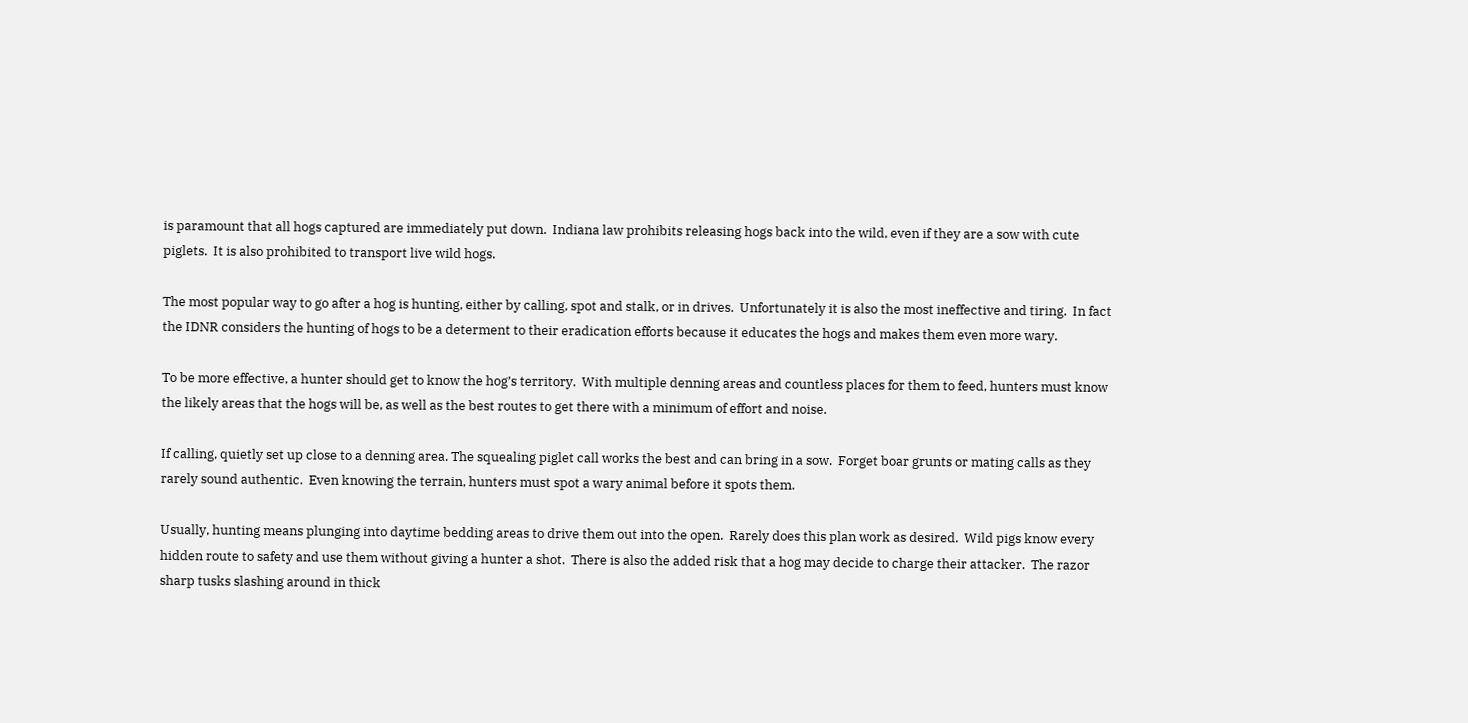is paramount that all hogs captured are immediately put down.  Indiana law prohibits releasing hogs back into the wild, even if they are a sow with cute piglets.  It is also prohibited to transport live wild hogs.

The most popular way to go after a hog is hunting, either by calling, spot and stalk, or in drives.  Unfortunately it is also the most ineffective and tiring.  In fact the IDNR considers the hunting of hogs to be a determent to their eradication efforts because it educates the hogs and makes them even more wary.

To be more effective, a hunter should get to know the hog’s territory.  With multiple denning areas and countless places for them to feed, hunters must know the likely areas that the hogs will be, as well as the best routes to get there with a minimum of effort and noise.

If calling, quietly set up close to a denning area. The squealing piglet call works the best and can bring in a sow.  Forget boar grunts or mating calls as they rarely sound authentic.  Even knowing the terrain, hunters must spot a wary animal before it spots them.

Usually, hunting means plunging into daytime bedding areas to drive them out into the open.  Rarely does this plan work as desired.  Wild pigs know every hidden route to safety and use them without giving a hunter a shot.  There is also the added risk that a hog may decide to charge their attacker.  The razor sharp tusks slashing around in thick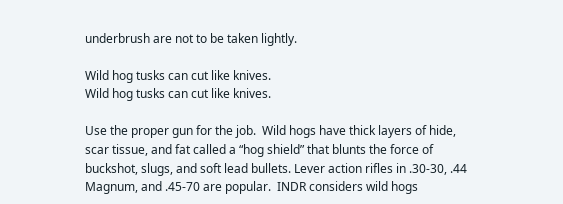underbrush are not to be taken lightly.

Wild hog tusks can cut like knives.
Wild hog tusks can cut like knives.

Use the proper gun for the job.  Wild hogs have thick layers of hide, scar tissue, and fat called a “hog shield” that blunts the force of buckshot, slugs, and soft lead bullets. Lever action rifles in .30-30, .44 Magnum, and .45-70 are popular.  INDR considers wild hogs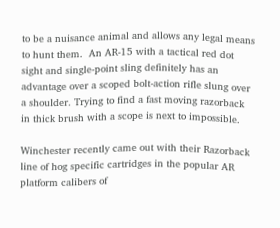to be a nuisance animal and allows any legal means to hunt them.  An AR-15 with a tactical red dot sight and single-point sling definitely has an advantage over a scoped bolt-action rifle slung over a shoulder. Trying to find a fast moving razorback in thick brush with a scope is next to impossible.

Winchester recently came out with their Razorback line of hog specific cartridges in the popular AR platform calibers of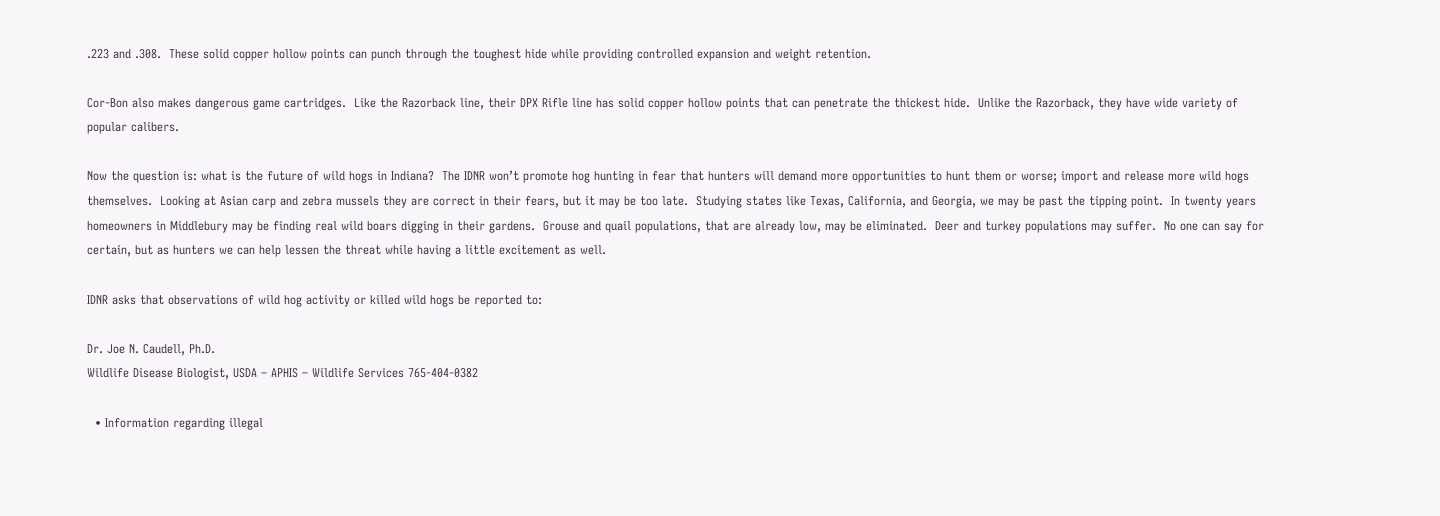.223 and .308.  These solid copper hollow points can punch through the toughest hide while providing controlled expansion and weight retention.

Cor-Bon also makes dangerous game cartridges.  Like the Razorback line, their DPX Rifle line has solid copper hollow points that can penetrate the thickest hide.  Unlike the Razorback, they have wide variety of popular calibers.

Now the question is: what is the future of wild hogs in Indiana?  The IDNR won’t promote hog hunting in fear that hunters will demand more opportunities to hunt them or worse; import and release more wild hogs themselves.  Looking at Asian carp and zebra mussels they are correct in their fears, but it may be too late.  Studying states like Texas, California, and Georgia, we may be past the tipping point.  In twenty years homeowners in Middlebury may be finding real wild boars digging in their gardens.  Grouse and quail populations, that are already low, may be eliminated.  Deer and turkey populations may suffer.  No one can say for certain, but as hunters we can help lessen the threat while having a little excitement as well.

IDNR asks that observations of wild hog activity or killed wild hogs be reported to:

Dr. Joe N. Caudell, Ph.D.
Wildlife Disease Biologist, USDA – APHIS – Wildlife Services 765-404-0382

  • Information regarding illegal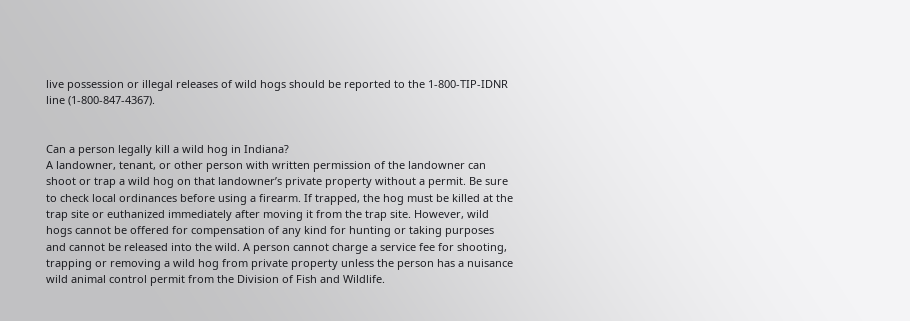live possession or illegal releases of wild hogs should be reported to the 1-800-TIP-IDNR line (1-800-847-4367).


Can a person legally kill a wild hog in Indiana?
A landowner, tenant, or other person with written permission of the landowner can shoot or trap a wild hog on that landowner’s private property without a permit. Be sure to check local ordinances before using a firearm. If trapped, the hog must be killed at the trap site or euthanized immediately after moving it from the trap site. However, wild hogs cannot be offered for compensation of any kind for hunting or taking purposes and cannot be released into the wild. A person cannot charge a service fee for shooting, trapping or removing a wild hog from private property unless the person has a nuisance wild animal control permit from the Division of Fish and Wildlife.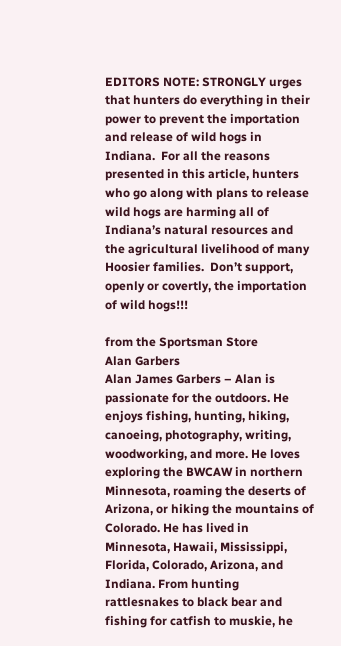EDITORS NOTE: STRONGLY urges that hunters do everything in their power to prevent the importation and release of wild hogs in Indiana.  For all the reasons presented in this article, hunters who go along with plans to release wild hogs are harming all of Indiana’s natural resources and the agricultural livelihood of many Hoosier families.  Don’t support, openly or covertly, the importation of wild hogs!!!

from the Sportsman Store
Alan Garbers
Alan James Garbers – Alan is passionate for the outdoors. He enjoys fishing, hunting, hiking, canoeing, photography, writing, woodworking, and more. He loves exploring the BWCAW in northern Minnesota, roaming the deserts of Arizona, or hiking the mountains of Colorado. He has lived in Minnesota, Hawaii, Mississippi, Florida, Colorado, Arizona, and Indiana. From hunting rattlesnakes to black bear and fishing for catfish to muskie, he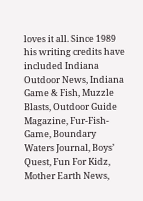loves it all. Since 1989 his writing credits have included Indiana Outdoor News, Indiana Game & Fish, Muzzle Blasts, Outdoor Guide Magazine, Fur-Fish-Game, Boundary Waters Journal, Boys’ Quest, Fun For Kidz, Mother Earth News,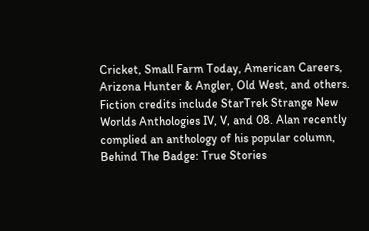Cricket, Small Farm Today, American Careers, Arizona Hunter & Angler, Old West, and others. Fiction credits include StarTrek Strange New Worlds Anthologies IV, V, and 08. Alan recently complied an anthology of his popular column, Behind The Badge: True Stories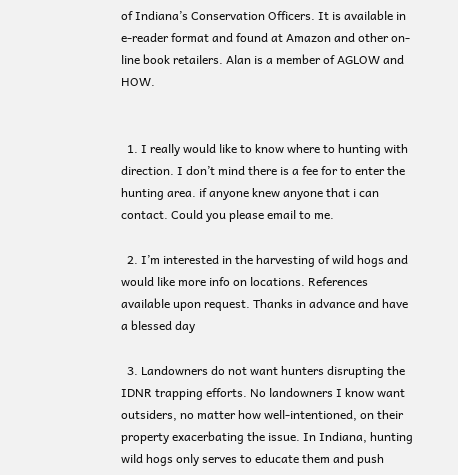of Indiana’s Conservation Officers. It is available in e-reader format and found at Amazon and other on-line book retailers. Alan is a member of AGLOW and HOW.


  1. I really would like to know where to hunting with direction. I don’t mind there is a fee for to enter the hunting area. if anyone knew anyone that i can contact. Could you please email to me.

  2. I’m interested in the harvesting of wild hogs and would like more info on locations. References available upon request. Thanks in advance and have a blessed day

  3. Landowners do not want hunters disrupting the IDNR trapping efforts. No landowners I know want outsiders, no matter how well-intentioned, on their property exacerbating the issue. In Indiana, hunting wild hogs only serves to educate them and push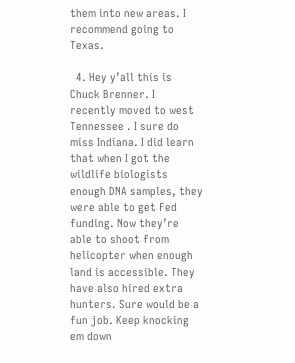them into new areas. I recommend going to Texas.

  4. Hey y’all this is Chuck Brenner. I recently moved to west Tennessee . I sure do miss Indiana. I did learn that when I got the wildlife biologists enough DNA samples, they were able to get Fed funding. Now they’re able to shoot from helicopter when enough land is accessible. They have also hired extra hunters. Sure would be a fun job. Keep knocking em down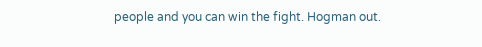people and you can win the fight. Hogman out.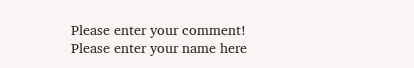Please enter your comment!
Please enter your name here